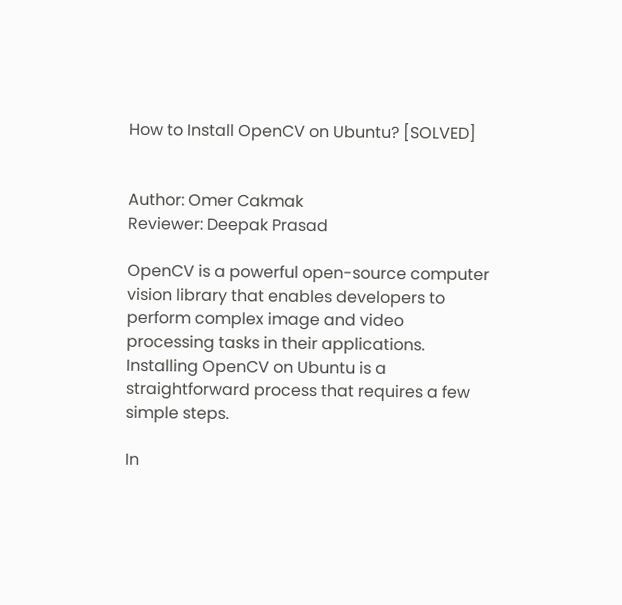How to Install OpenCV on Ubuntu? [SOLVED]


Author: Omer Cakmak
Reviewer: Deepak Prasad

OpenCV is a powerful open-source computer vision library that enables developers to perform complex image and video processing tasks in their applications. Installing OpenCV on Ubuntu is a straightforward process that requires a few simple steps.

In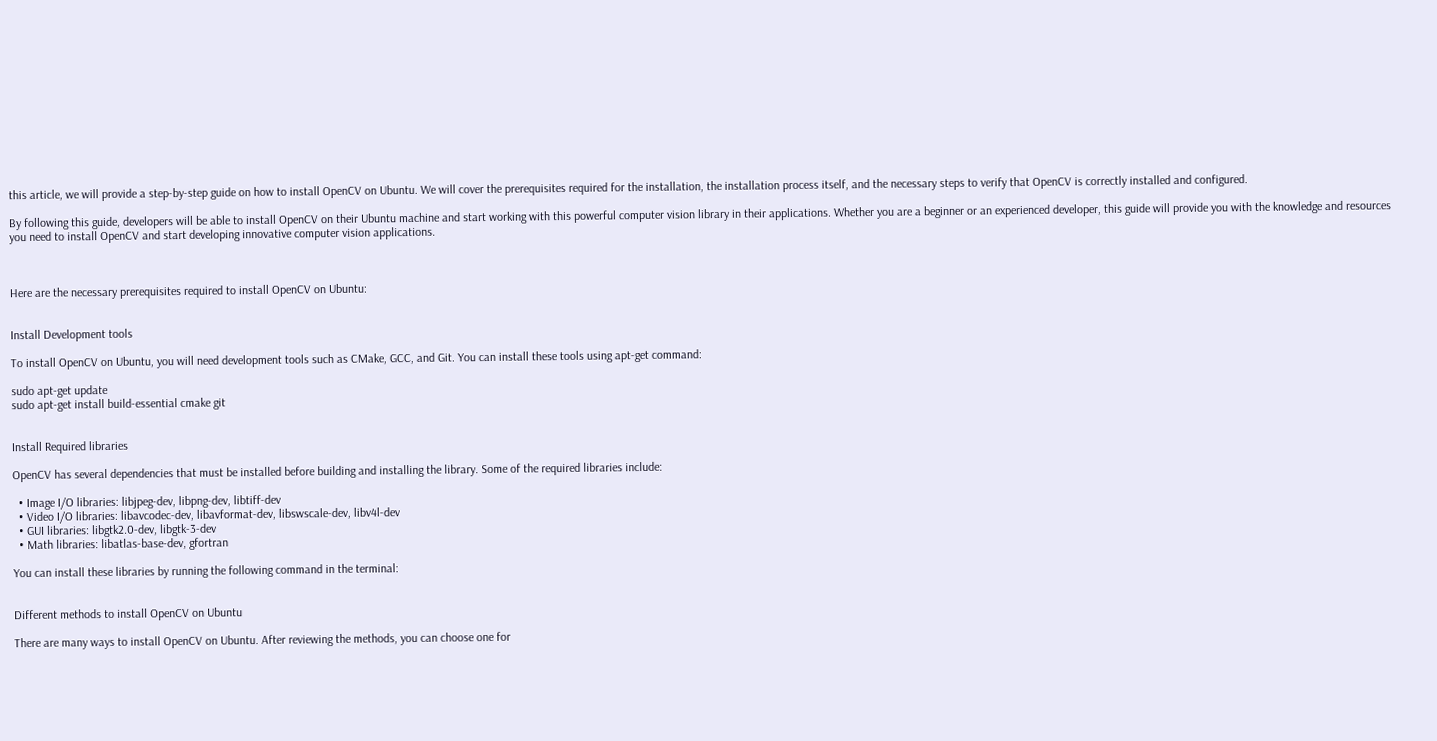this article, we will provide a step-by-step guide on how to install OpenCV on Ubuntu. We will cover the prerequisites required for the installation, the installation process itself, and the necessary steps to verify that OpenCV is correctly installed and configured.

By following this guide, developers will be able to install OpenCV on their Ubuntu machine and start working with this powerful computer vision library in their applications. Whether you are a beginner or an experienced developer, this guide will provide you with the knowledge and resources you need to install OpenCV and start developing innovative computer vision applications.



Here are the necessary prerequisites required to install OpenCV on Ubuntu:


Install Development tools

To install OpenCV on Ubuntu, you will need development tools such as CMake, GCC, and Git. You can install these tools using apt-get command:

sudo apt-get update
sudo apt-get install build-essential cmake git


Install Required libraries

OpenCV has several dependencies that must be installed before building and installing the library. Some of the required libraries include:

  • Image I/O libraries: libjpeg-dev, libpng-dev, libtiff-dev
  • Video I/O libraries: libavcodec-dev, libavformat-dev, libswscale-dev, libv4l-dev
  • GUI libraries: libgtk2.0-dev, libgtk-3-dev
  • Math libraries: libatlas-base-dev, gfortran

You can install these libraries by running the following command in the terminal:


Different methods to install OpenCV on Ubuntu

There are many ways to install OpenCV on Ubuntu. After reviewing the methods, you can choose one for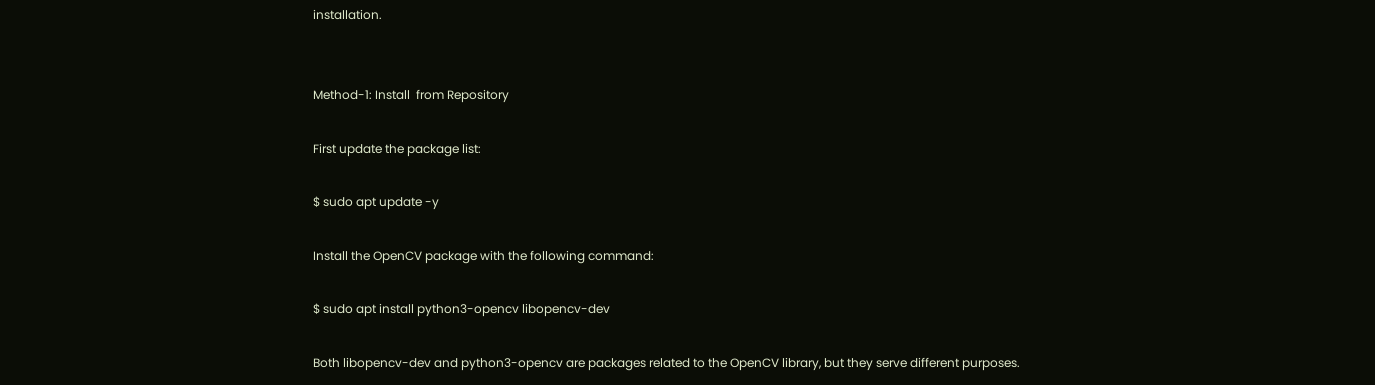installation.


Method-1: Install  from Repository

First update the package list:

$ sudo apt update -y

Install the OpenCV package with the following command:

$ sudo apt install python3-opencv libopencv-dev

Both libopencv-dev and python3-opencv are packages related to the OpenCV library, but they serve different purposes.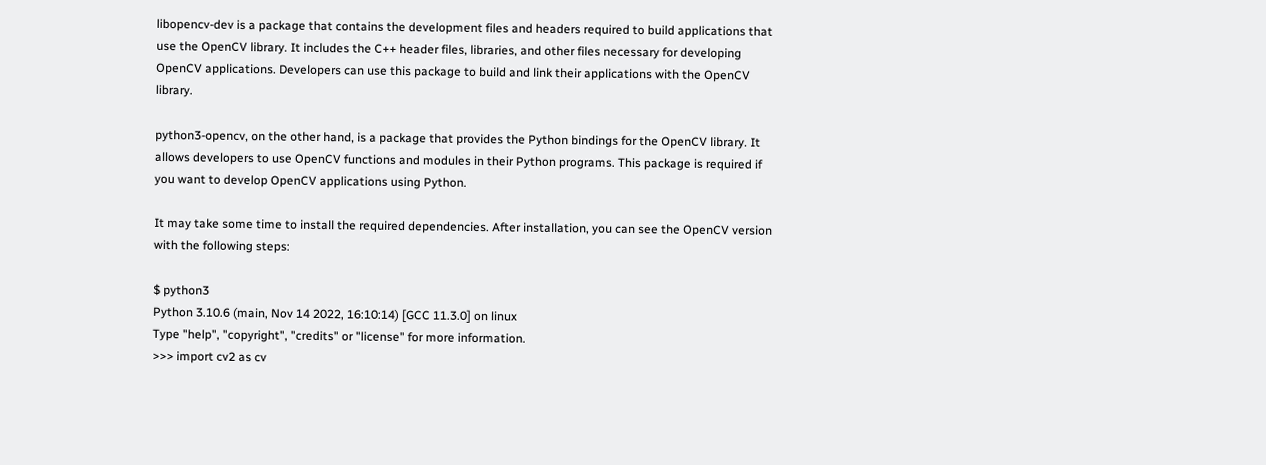libopencv-dev is a package that contains the development files and headers required to build applications that use the OpenCV library. It includes the C++ header files, libraries, and other files necessary for developing OpenCV applications. Developers can use this package to build and link their applications with the OpenCV library.

python3-opencv, on the other hand, is a package that provides the Python bindings for the OpenCV library. It allows developers to use OpenCV functions and modules in their Python programs. This package is required if you want to develop OpenCV applications using Python.

It may take some time to install the required dependencies. After installation, you can see the OpenCV version with the following steps:

$ python3
Python 3.10.6 (main, Nov 14 2022, 16:10:14) [GCC 11.3.0] on linux
Type "help", "copyright", "credits" or "license" for more information.
>>> import cv2 as cv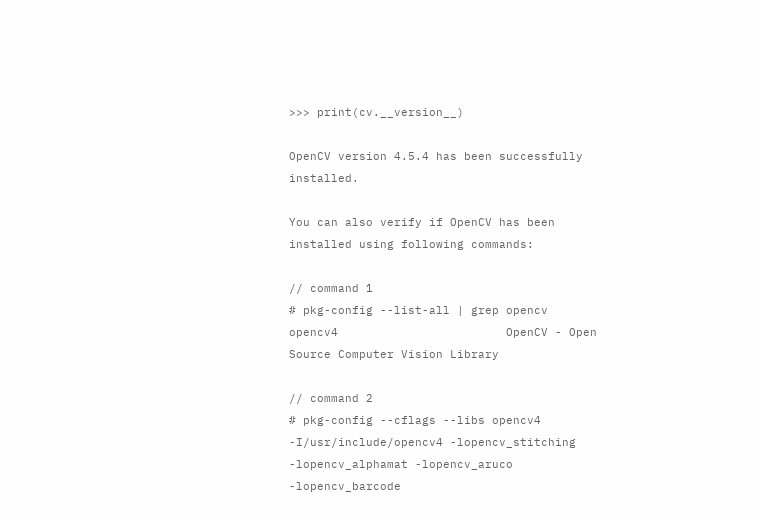>>> print(cv.__version__)

OpenCV version 4.5.4 has been successfully installed.

You can also verify if OpenCV has been installed using following commands:

// command 1
# pkg-config --list-all | grep opencv
opencv4                        OpenCV - Open Source Computer Vision Library

// command 2
# pkg-config --cflags --libs opencv4
-I/usr/include/opencv4 -lopencv_stitching -lopencv_alphamat -lopencv_aruco -lopencv_barcode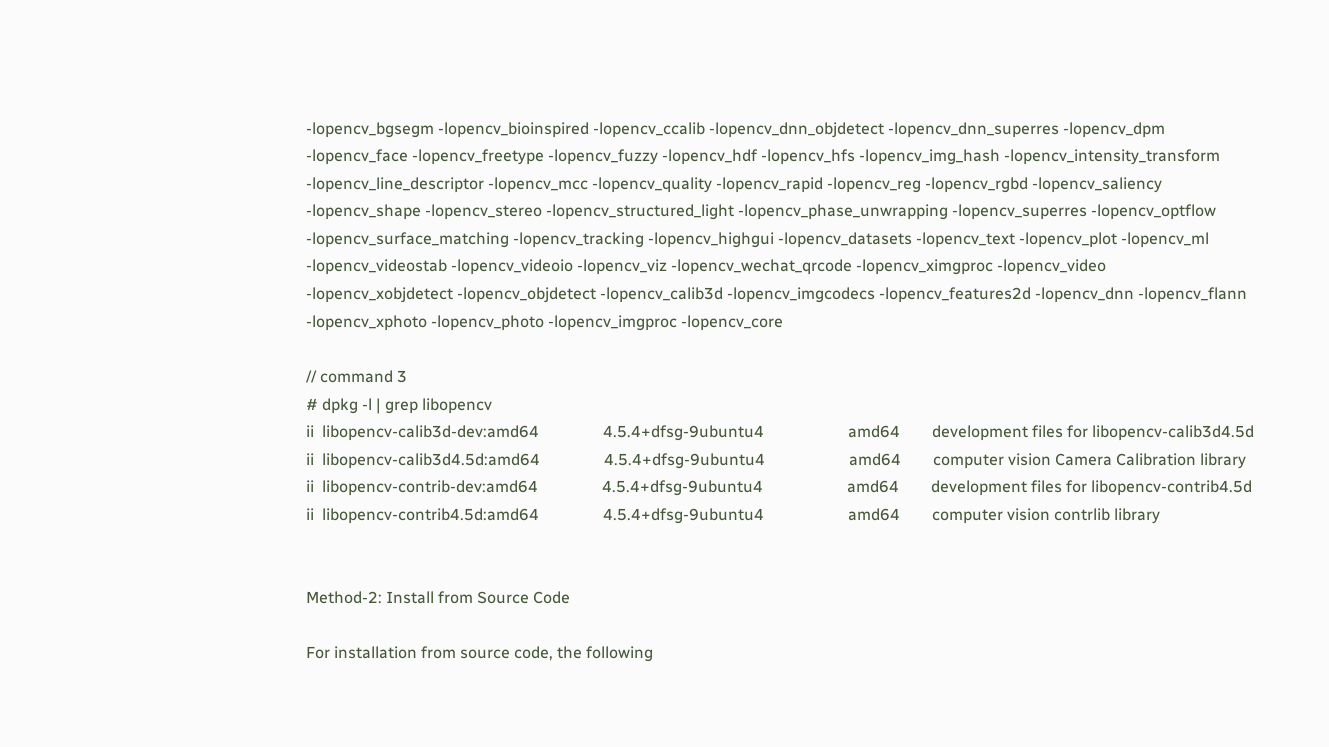-lopencv_bgsegm -lopencv_bioinspired -lopencv_ccalib -lopencv_dnn_objdetect -lopencv_dnn_superres -lopencv_dpm -lopencv_face -lopencv_freetype -lopencv_fuzzy -lopencv_hdf -lopencv_hfs -lopencv_img_hash -lopencv_intensity_transform -lopencv_line_descriptor -lopencv_mcc -lopencv_quality -lopencv_rapid -lopencv_reg -lopencv_rgbd -lopencv_saliency -lopencv_shape -lopencv_stereo -lopencv_structured_light -lopencv_phase_unwrapping -lopencv_superres -lopencv_optflow -lopencv_surface_matching -lopencv_tracking -lopencv_highgui -lopencv_datasets -lopencv_text -lopencv_plot -lopencv_ml -lopencv_videostab -lopencv_videoio -lopencv_viz -lopencv_wechat_qrcode -lopencv_ximgproc -lopencv_video -lopencv_xobjdetect -lopencv_objdetect -lopencv_calib3d -lopencv_imgcodecs -lopencv_features2d -lopencv_dnn -lopencv_flann -lopencv_xphoto -lopencv_photo -lopencv_imgproc -lopencv_core

// command 3
# dpkg -l | grep libopencv
ii  libopencv-calib3d-dev:amd64                4.5.4+dfsg-9ubuntu4                     amd64        development files for libopencv-calib3d4.5d
ii  libopencv-calib3d4.5d:amd64                4.5.4+dfsg-9ubuntu4                     amd64        computer vision Camera Calibration library
ii  libopencv-contrib-dev:amd64                4.5.4+dfsg-9ubuntu4                     amd64        development files for libopencv-contrib4.5d
ii  libopencv-contrib4.5d:amd64                4.5.4+dfsg-9ubuntu4                     amd64        computer vision contrlib library


Method-2: Install from Source Code

For installation from source code, the following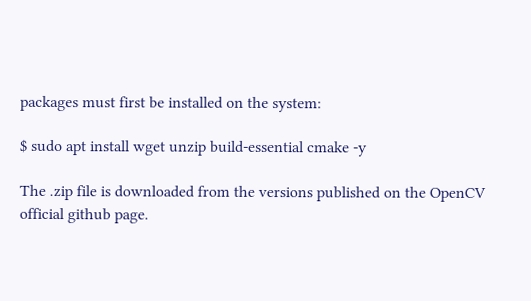packages must first be installed on the system:

$ sudo apt install wget unzip build-essential cmake -y

The .zip file is downloaded from the versions published on the OpenCV official github page.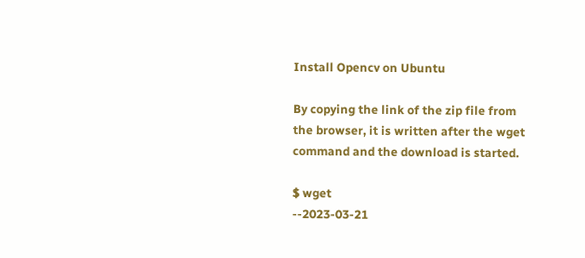Install Opencv on Ubuntu

By copying the link of the zip file from the browser, it is written after the wget command and the download is started.

$ wget
--2023-03-21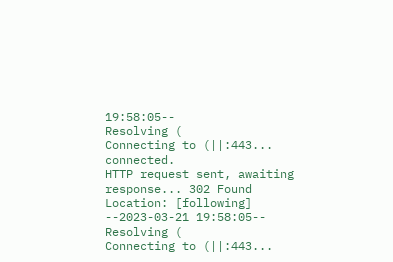19:58:05--
Resolving (
Connecting to (||:443... connected.
HTTP request sent, awaiting response... 302 Found
Location: [following]
--2023-03-21 19:58:05--
Resolving (
Connecting to (||:443...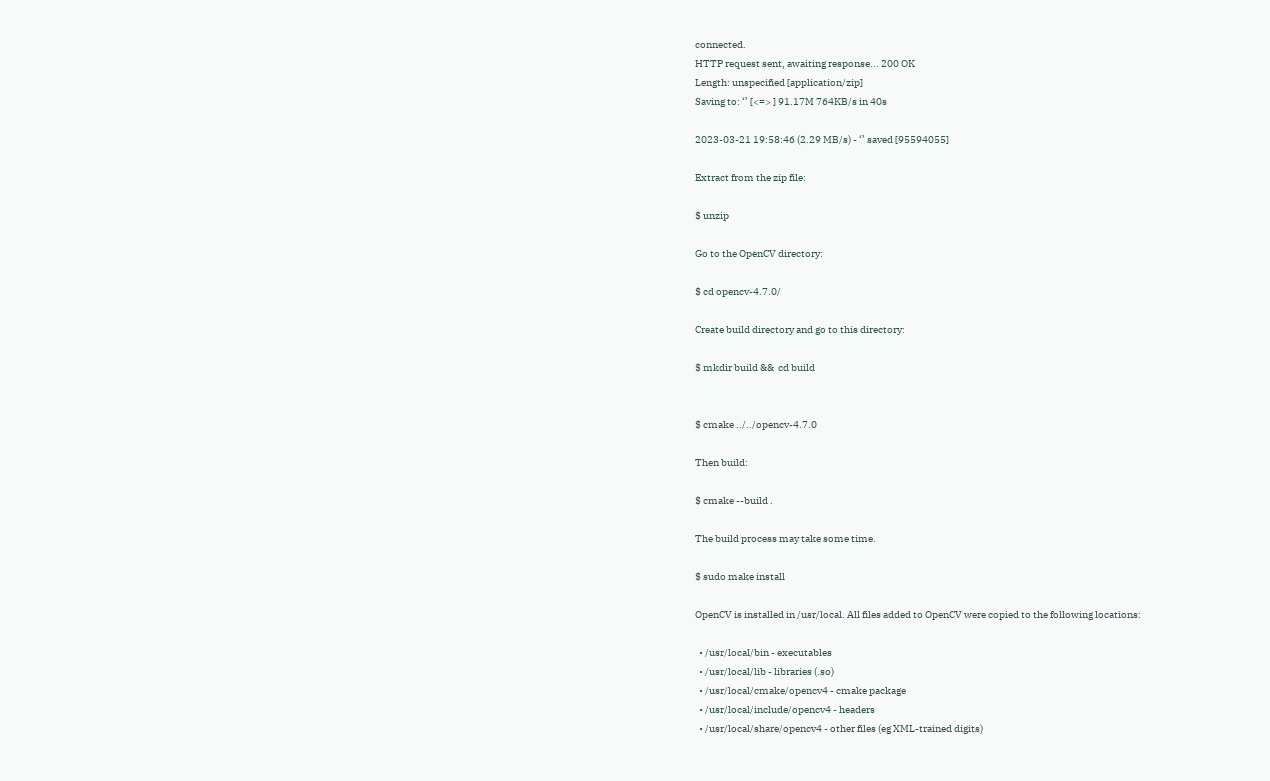connected.
HTTP request sent, awaiting response... 200 OK
Length: unspecified [application/zip]
Saving to: ‘’ [<=> ] 91.17M 764KB/s in 40s

2023-03-21 19:58:46 (2.29 MB/s) - ‘’ saved [95594055]

Extract from the zip file:

$ unzip

Go to the OpenCV directory:

$ cd opencv-4.7.0/

Create build directory and go to this directory:

$ mkdir build &&  cd build


$ cmake ../../opencv-4.7.0

Then build:

$ cmake --build .

The build process may take some time.

$ sudo make install

OpenCV is installed in /usr/local. All files added to OpenCV were copied to the following locations:

  • /usr/local/bin - executables
  • /usr/local/lib - libraries (.so)
  • /usr/local/cmake/opencv4 - cmake package
  • /usr/local/include/opencv4 - headers
  • /usr/local/share/opencv4 - other files (eg XML-trained digits)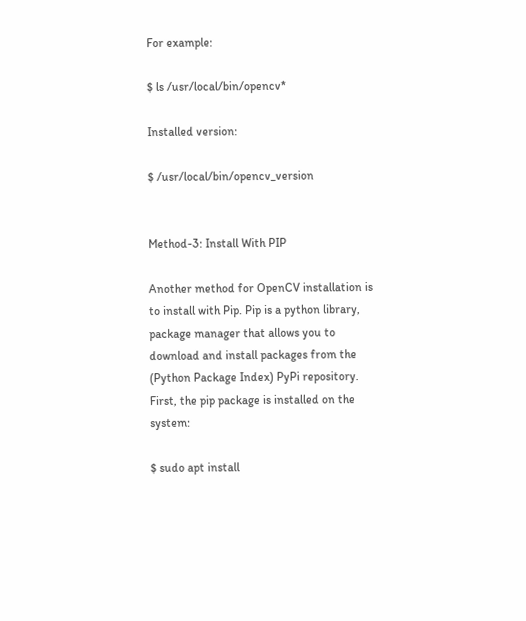For example:

$ ls /usr/local/bin/opencv*

Installed version:

$ /usr/local/bin/opencv_version


Method-3: Install With PIP

Another method for OpenCV installation is to install with Pip. Pip is a python library, package manager that allows you to download and install packages from the (Python Package Index) PyPi repository. First, the pip package is installed on the system:

$ sudo apt install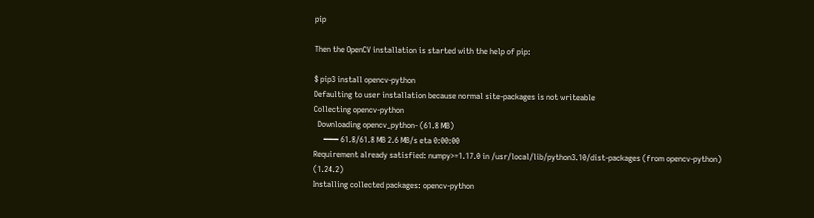pip

Then the OpenCV installation is started with the help of pip:

$ pip3 install opencv-python
Defaulting to user installation because normal site-packages is not writeable
Collecting opencv-python
  Downloading opencv_python- (61.8 MB)
     ━━━ 61.8/61.8 MB 2.6 MB/s eta 0:00:00
Requirement already satisfied: numpy>=1.17.0 in /usr/local/lib/python3.10/dist-packages (from opencv-python) (1.24.2)
Installing collected packages: opencv-python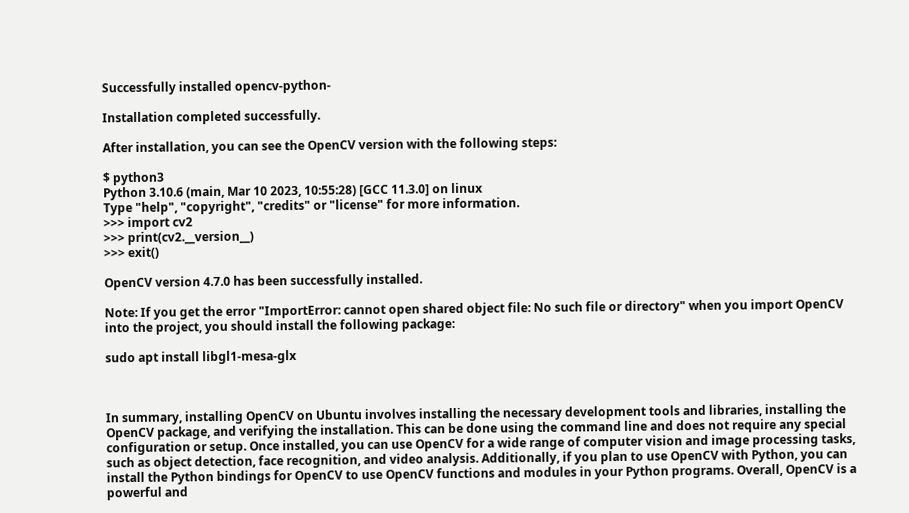Successfully installed opencv-python-

Installation completed successfully.

After installation, you can see the OpenCV version with the following steps:

$ python3
Python 3.10.6 (main, Mar 10 2023, 10:55:28) [GCC 11.3.0] on linux
Type "help", "copyright", "credits" or "license" for more information.
>>> import cv2
>>> print(cv2.__version__)
>>> exit()

OpenCV version 4.7.0 has been successfully installed.

Note: If you get the error "ImportError: cannot open shared object file: No such file or directory" when you import OpenCV into the project, you should install the following package:

sudo apt install libgl1-mesa-glx



In summary, installing OpenCV on Ubuntu involves installing the necessary development tools and libraries, installing the OpenCV package, and verifying the installation. This can be done using the command line and does not require any special configuration or setup. Once installed, you can use OpenCV for a wide range of computer vision and image processing tasks, such as object detection, face recognition, and video analysis. Additionally, if you plan to use OpenCV with Python, you can install the Python bindings for OpenCV to use OpenCV functions and modules in your Python programs. Overall, OpenCV is a powerful and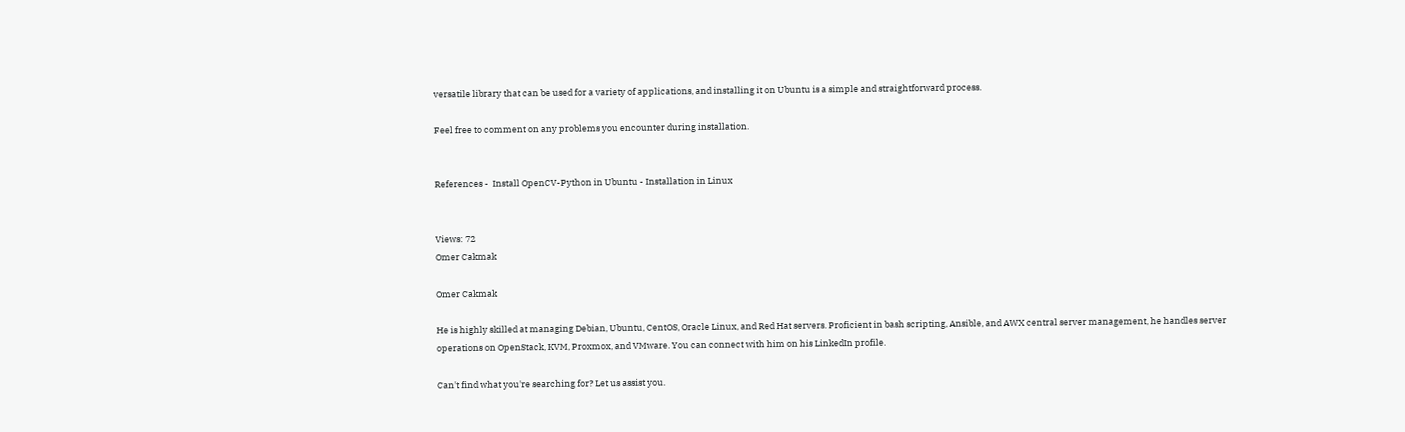versatile library that can be used for a variety of applications, and installing it on Ubuntu is a simple and straightforward process.

Feel free to comment on any problems you encounter during installation.


References -  Install OpenCV-Python in Ubuntu - Installation in Linux


Views: 72
Omer Cakmak

Omer Cakmak

He is highly skilled at managing Debian, Ubuntu, CentOS, Oracle Linux, and Red Hat servers. Proficient in bash scripting, Ansible, and AWX central server management, he handles server operations on OpenStack, KVM, Proxmox, and VMware. You can connect with him on his LinkedIn profile.

Can't find what you're searching for? Let us assist you.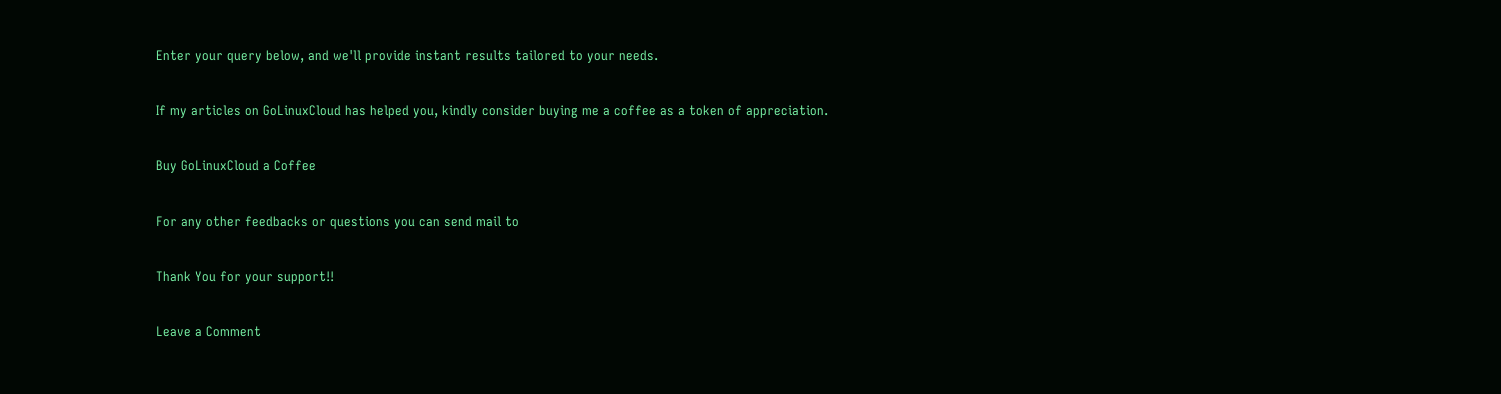Enter your query below, and we'll provide instant results tailored to your needs.

If my articles on GoLinuxCloud has helped you, kindly consider buying me a coffee as a token of appreciation.

Buy GoLinuxCloud a Coffee

For any other feedbacks or questions you can send mail to

Thank You for your support!!

Leave a Comment